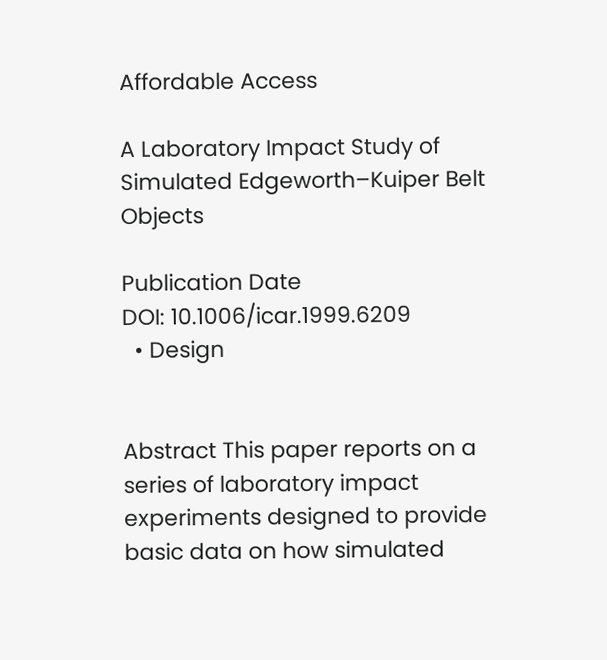Affordable Access

A Laboratory Impact Study of Simulated Edgeworth–Kuiper Belt Objects

Publication Date
DOI: 10.1006/icar.1999.6209
  • Design


Abstract This paper reports on a series of laboratory impact experiments designed to provide basic data on how simulated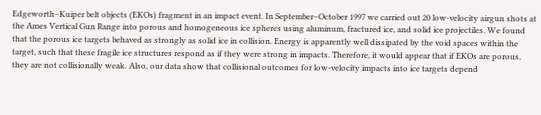Edgeworth–Kuiper belt objects (EKOs) fragment in an impact event. In September–October 1997 we carried out 20 low-velocity airgun shots at the Ames Vertical Gun Range into porous and homogeneous ice spheres using aluminum, fractured ice, and solid ice projectiles. We found that the porous ice targets behaved as strongly as solid ice in collision. Energy is apparently well dissipated by the void spaces within the target, such that these fragile ice structures respond as if they were strong in impacts. Therefore, it would appear that if EKOs are porous, they are not collisionally weak. Also, our data show that collisional outcomes for low-velocity impacts into ice targets depend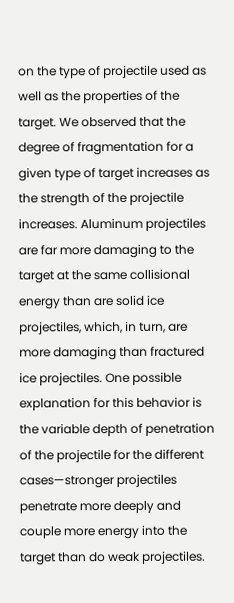on the type of projectile used as well as the properties of the target. We observed that the degree of fragmentation for a given type of target increases as the strength of the projectile increases. Aluminum projectiles are far more damaging to the target at the same collisional energy than are solid ice projectiles, which, in turn, are more damaging than fractured ice projectiles. One possible explanation for this behavior is the variable depth of penetration of the projectile for the different cases—stronger projectiles penetrate more deeply and couple more energy into the target than do weak projectiles.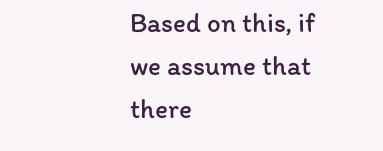Based on this, if we assume that there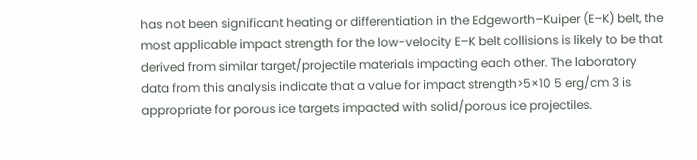has not been significant heating or differentiation in the Edgeworth–Kuiper (E–K) belt, the most applicable impact strength for the low-velocity E–K belt collisions is likely to be that derived from similar target/projectile materials impacting each other. The laboratory data from this analysis indicate that a value for impact strength>5×10 5 erg/cm 3 is appropriate for porous ice targets impacted with solid/porous ice projectiles.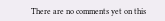There are no comments yet on this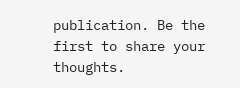publication. Be the first to share your thoughts.